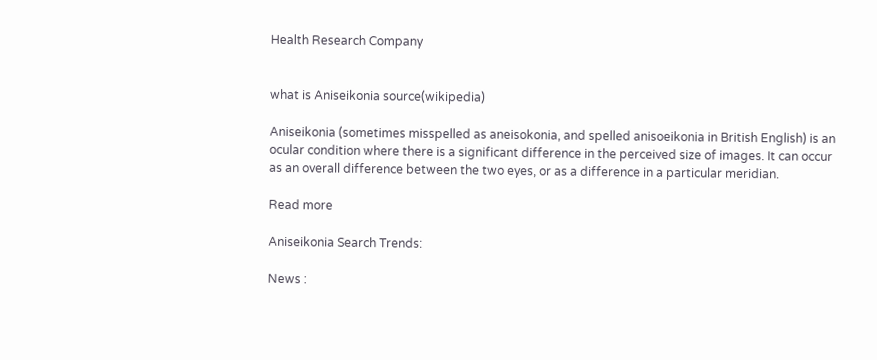Health Research Company


what is Aniseikonia source(wikipedia)

Aniseikonia (sometimes misspelled as aneisokonia, and spelled anisoeikonia in British English) is an ocular condition where there is a significant difference in the perceived size of images. It can occur as an overall difference between the two eyes, or as a difference in a particular meridian.

Read more

Aniseikonia Search Trends:

News :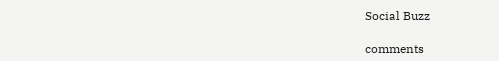Social Buzz

comments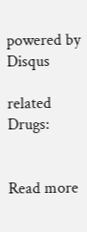powered by Disqus

related Drugs:


Read more